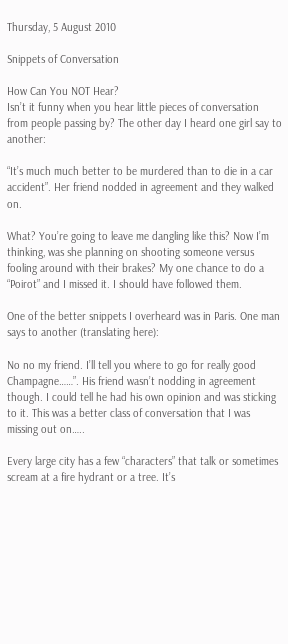Thursday, 5 August 2010

Snippets of Conversation

How Can You NOT Hear?
Isn’t it funny when you hear little pieces of conversation from people passing by? The other day I heard one girl say to another:

“It’s much much better to be murdered than to die in a car accident”. Her friend nodded in agreement and they walked on.

What? You’re going to leave me dangling like this? Now I’m thinking, was she planning on shooting someone versus fooling around with their brakes? My one chance to do a “Poirot” and I missed it. I should have followed them.

One of the better snippets I overheard was in Paris. One man says to another (translating here):

No no my friend. I’ll tell you where to go for really good Champagne……”. His friend wasn’t nodding in agreement though. I could tell he had his own opinion and was sticking to it. This was a better class of conversation that I was missing out on…..

Every large city has a few “characters” that talk or sometimes scream at a fire hydrant or a tree. It’s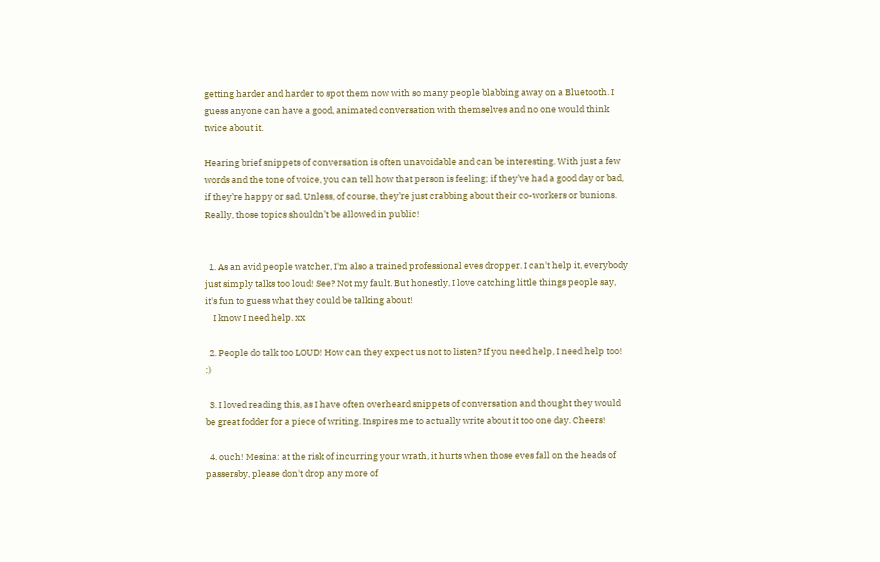getting harder and harder to spot them now with so many people blabbing away on a Bluetooth. I guess anyone can have a good, animated conversation with themselves and no one would think twice about it.

Hearing brief snippets of conversation is often unavoidable and can be interesting. With just a few words and the tone of voice, you can tell how that person is feeling; if they’ve had a good day or bad, if they’re happy or sad. Unless, of course, they’re just crabbing about their co-workers or bunions. Really, those topics shouldn’t be allowed in public!


  1. As an avid people watcher, I'm also a trained professional eves dropper. I can't help it, everybody just simply talks too loud! See? Not my fault. But honestly, I love catching little things people say, it's fun to guess what they could be talking about!
    I know I need help. xx

  2. People do talk too LOUD! How can they expect us not to listen? If you need help, I need help too! :)

  3. I loved reading this, as I have often overheard snippets of conversation and thought they would be great fodder for a piece of writing. Inspires me to actually write about it too one day. Cheers!

  4. ouch! Mesina: at the risk of incurring your wrath, it hurts when those eves fall on the heads of passersby, please don't drop any more of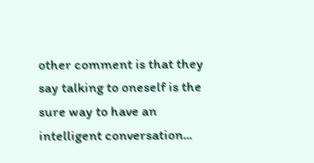other comment is that they say talking to oneself is the sure way to have an intelligent conversation...